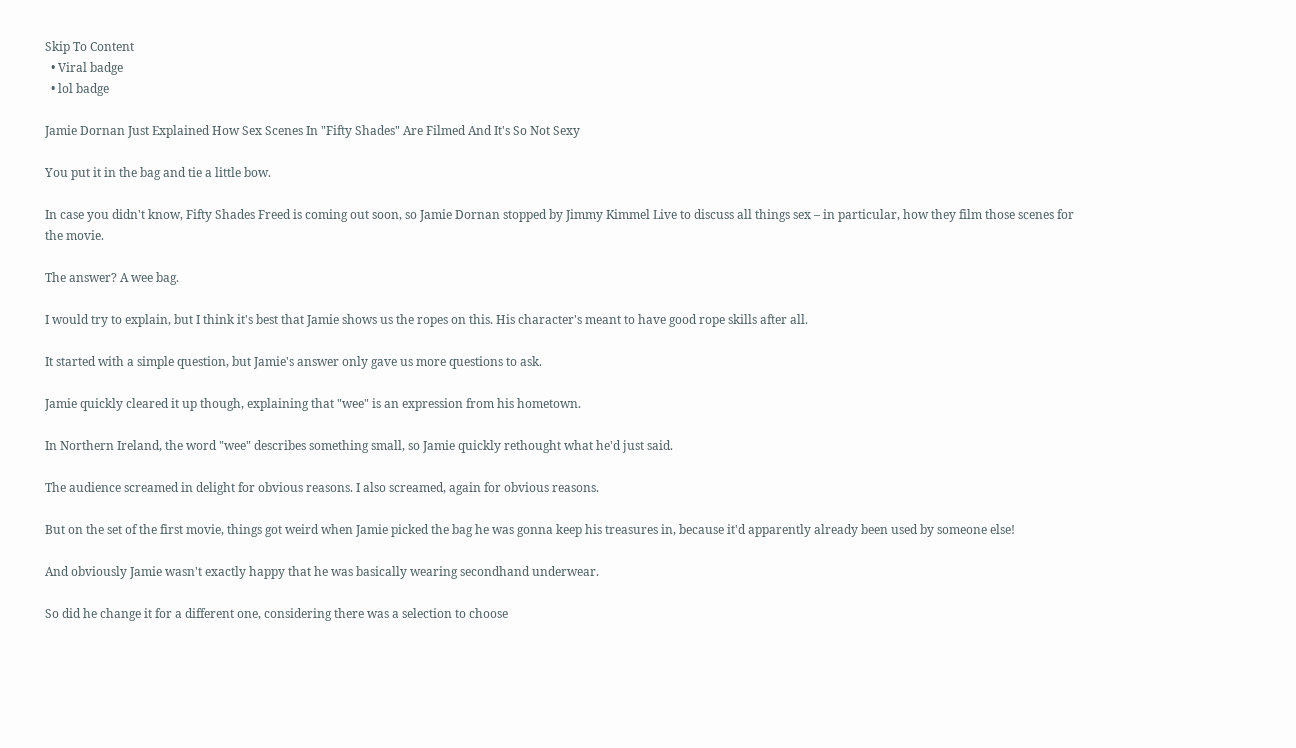Skip To Content
  • Viral badge
  • lol badge

Jamie Dornan Just Explained How Sex Scenes In "Fifty Shades" Are Filmed And It's So Not Sexy

You put it in the bag and tie a little bow.

In case you didn't know, Fifty Shades Freed is coming out soon, so Jamie Dornan stopped by Jimmy Kimmel Live to discuss all things sex – in particular, how they film those scenes for the movie.

The answer? A wee bag.

I would try to explain, but I think it's best that Jamie shows us the ropes on this. His character's meant to have good rope skills after all.

It started with a simple question, but Jamie's answer only gave us more questions to ask.

Jamie quickly cleared it up though, explaining that "wee" is an expression from his hometown.

In Northern Ireland, the word "wee" describes something small, so Jamie quickly rethought what he'd just said.

The audience screamed in delight for obvious reasons. I also screamed, again for obvious reasons.

But on the set of the first movie, things got weird when Jamie picked the bag he was gonna keep his treasures in, because it'd apparently already been used by someone else!

And obviously Jamie wasn't exactly happy that he was basically wearing secondhand underwear.

So did he change it for a different one, considering there was a selection to choose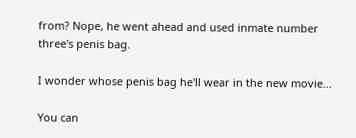from? Nope, he went ahead and used inmate number three's penis bag.

I wonder whose penis bag he'll wear in the new movie...

You can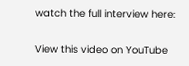watch the full interview here:

View this video on YouTube